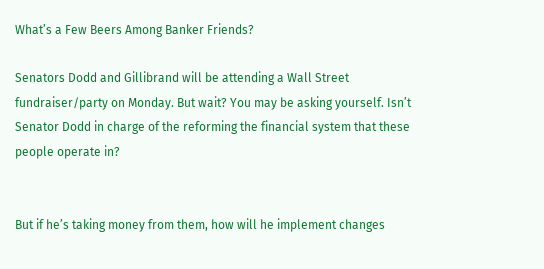What’s a Few Beers Among Banker Friends?

Senators Dodd and Gillibrand will be attending a Wall Street fundraiser/party on Monday. But wait? You may be asking yourself. Isn’t Senator Dodd in charge of the reforming the financial system that these people operate in?


But if he’s taking money from them, how will he implement changes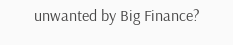unwanted by Big Finance?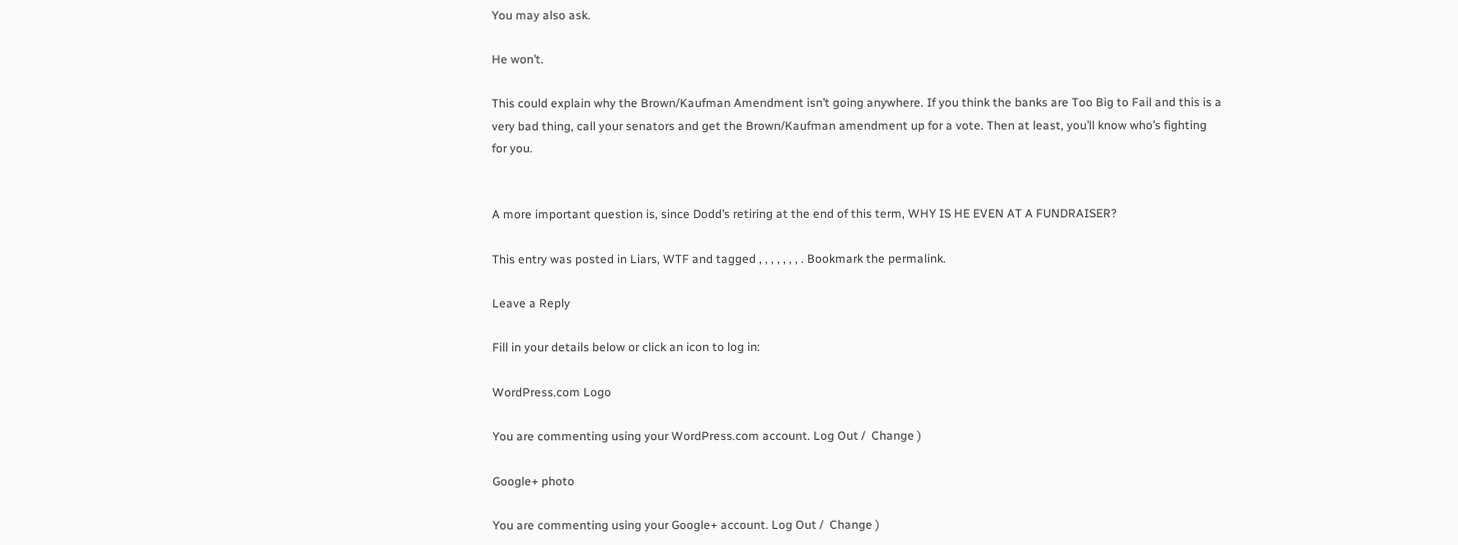You may also ask.

He won’t.

This could explain why the Brown/Kaufman Amendment isn’t going anywhere. If you think the banks are Too Big to Fail and this is a very bad thing, call your senators and get the Brown/Kaufman amendment up for a vote. Then at least, you’ll know who’s fighting for you.


A more important question is, since Dodd’s retiring at the end of this term, WHY IS HE EVEN AT A FUNDRAISER?

This entry was posted in Liars, WTF and tagged , , , , , , , . Bookmark the permalink.

Leave a Reply

Fill in your details below or click an icon to log in:

WordPress.com Logo

You are commenting using your WordPress.com account. Log Out /  Change )

Google+ photo

You are commenting using your Google+ account. Log Out /  Change )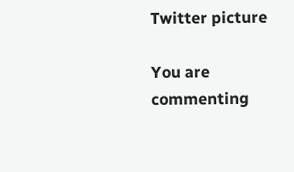Twitter picture

You are commenting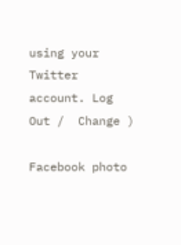using your Twitter account. Log Out /  Change )

Facebook photo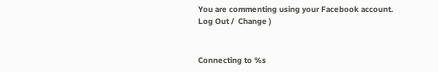You are commenting using your Facebook account. Log Out /  Change )


Connecting to %s